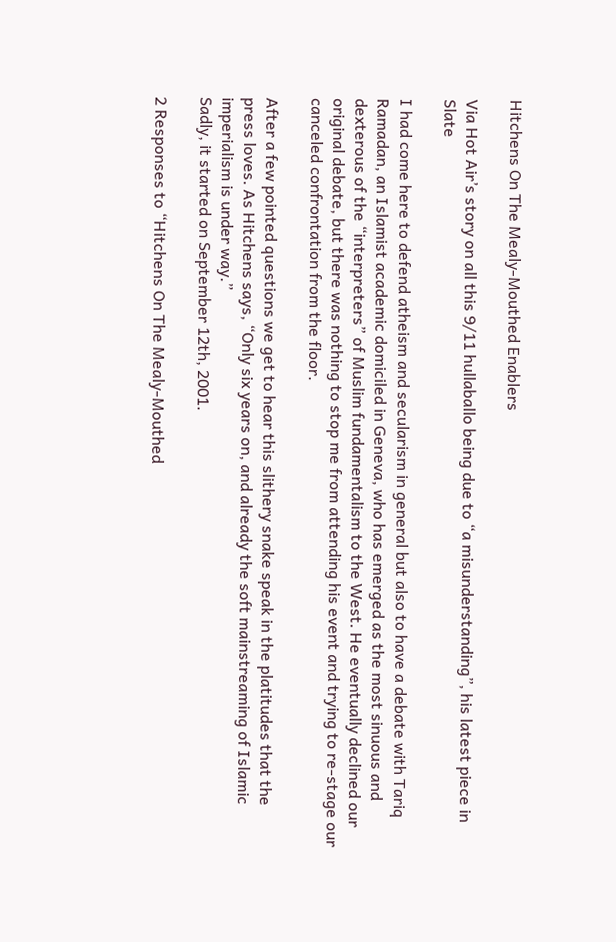Hitchens On The Mealy-Mouthed Enablers

Via Hot Air’s story on all this 9/11 hullaballo being due to “a misunderstanding”, his latest piece in Slate

I had come here to defend atheism and secularism in general but also to have a debate with Tariq Ramadan, an Islamist academic domiciled in Geneva, who has emerged as the most sinuous and dexterous of the “interpreters” of Muslim fundamentalism to the West. He eventually declined our original debate, but there was nothing to stop me from attending his event and trying to re-stage our canceled confrontation from the floor.

After a few pointed questions we get to hear this slithery snake speak in the platitudes that the press loves. As Hitchens says, “Only six years on, and already the soft mainstreaming of Islamic imperialism is under way.”
Sadly, it started on September 12th, 2001.

2 Responses to “Hitchens On The Mealy-Mouthed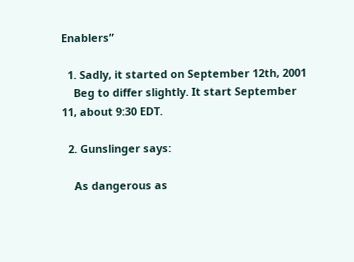Enablers”

  1. Sadly, it started on September 12th, 2001
    Beg to differ slightly. It start September 11, about 9:30 EDT.

  2. Gunslinger says:

    As dangerous as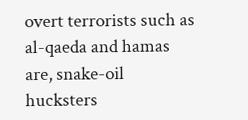overt terrorists such as al-qaeda and hamas are, snake-oil hucksters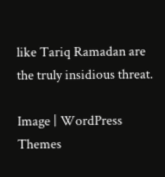like Tariq Ramadan are the truly insidious threat.

Image | WordPress Themes